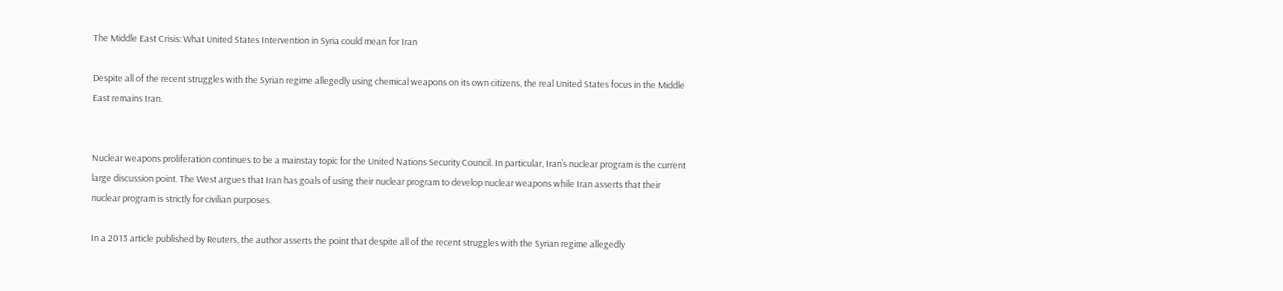The Middle East Crisis: What United States Intervention in Syria could mean for Iran

Despite all of the recent struggles with the Syrian regime allegedly using chemical weapons on its own citizens, the real United States focus in the Middle East remains Iran.


Nuclear weapons proliferation continues to be a mainstay topic for the United Nations Security Council. In particular, Iran’s nuclear program is the current large discussion point. The West argues that Iran has goals of using their nuclear program to develop nuclear weapons while Iran asserts that their nuclear program is strictly for civilian purposes.

In a 2013 article published by Reuters, the author asserts the point that despite all of the recent struggles with the Syrian regime allegedly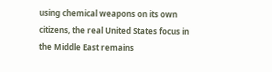using chemical weapons on its own citizens, the real United States focus in the Middle East remains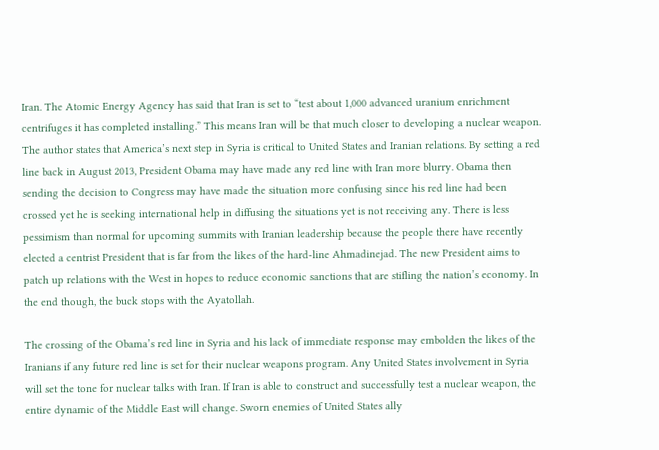Iran. The Atomic Energy Agency has said that Iran is set to “test about 1,000 advanced uranium enrichment centrifuges it has completed installing.” This means Iran will be that much closer to developing a nuclear weapon. The author states that America’s next step in Syria is critical to United States and Iranian relations. By setting a red line back in August 2013, President Obama may have made any red line with Iran more blurry. Obama then sending the decision to Congress may have made the situation more confusing since his red line had been crossed yet he is seeking international help in diffusing the situations yet is not receiving any. There is less pessimism than normal for upcoming summits with Iranian leadership because the people there have recently elected a centrist President that is far from the likes of the hard-line Ahmadinejad. The new President aims to patch up relations with the West in hopes to reduce economic sanctions that are stifling the nation’s economy. In the end though, the buck stops with the Ayatollah.

The crossing of the Obama’s red line in Syria and his lack of immediate response may embolden the likes of the Iranians if any future red line is set for their nuclear weapons program. Any United States involvement in Syria will set the tone for nuclear talks with Iran. If Iran is able to construct and successfully test a nuclear weapon, the entire dynamic of the Middle East will change. Sworn enemies of United States ally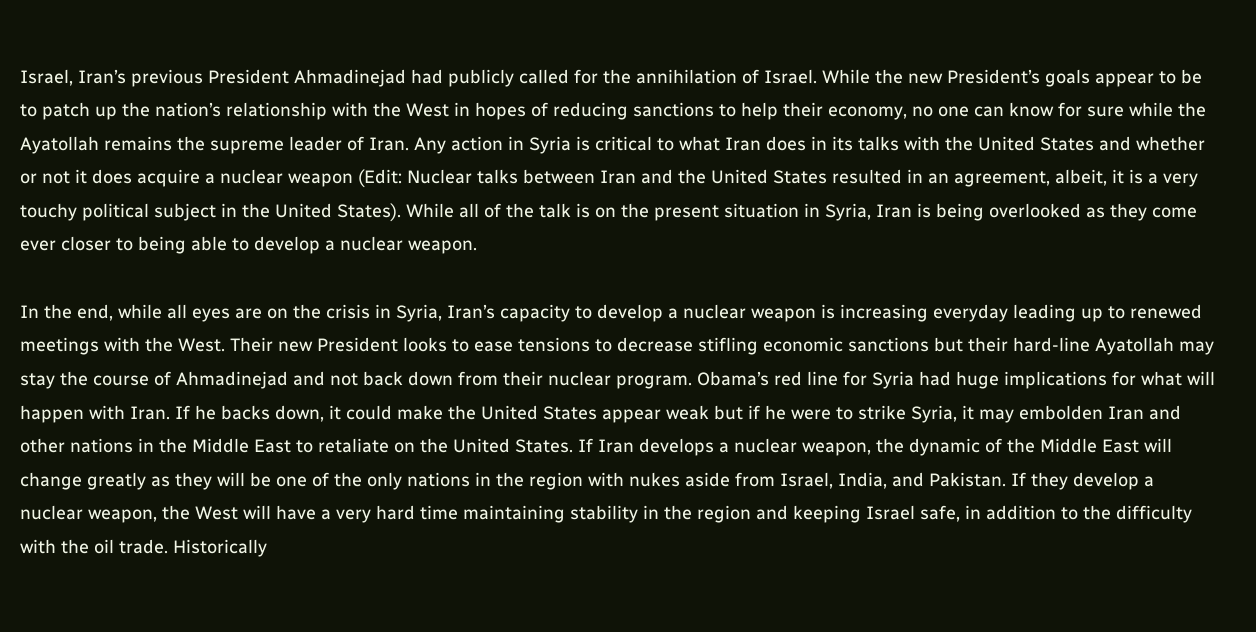Israel, Iran’s previous President Ahmadinejad had publicly called for the annihilation of Israel. While the new President’s goals appear to be to patch up the nation’s relationship with the West in hopes of reducing sanctions to help their economy, no one can know for sure while the Ayatollah remains the supreme leader of Iran. Any action in Syria is critical to what Iran does in its talks with the United States and whether or not it does acquire a nuclear weapon (Edit: Nuclear talks between Iran and the United States resulted in an agreement, albeit, it is a very touchy political subject in the United States). While all of the talk is on the present situation in Syria, Iran is being overlooked as they come ever closer to being able to develop a nuclear weapon.

In the end, while all eyes are on the crisis in Syria, Iran’s capacity to develop a nuclear weapon is increasing everyday leading up to renewed meetings with the West. Their new President looks to ease tensions to decrease stifling economic sanctions but their hard-line Ayatollah may stay the course of Ahmadinejad and not back down from their nuclear program. Obama’s red line for Syria had huge implications for what will happen with Iran. If he backs down, it could make the United States appear weak but if he were to strike Syria, it may embolden Iran and other nations in the Middle East to retaliate on the United States. If Iran develops a nuclear weapon, the dynamic of the Middle East will change greatly as they will be one of the only nations in the region with nukes aside from Israel, India, and Pakistan. If they develop a nuclear weapon, the West will have a very hard time maintaining stability in the region and keeping Israel safe, in addition to the difficulty with the oil trade. Historically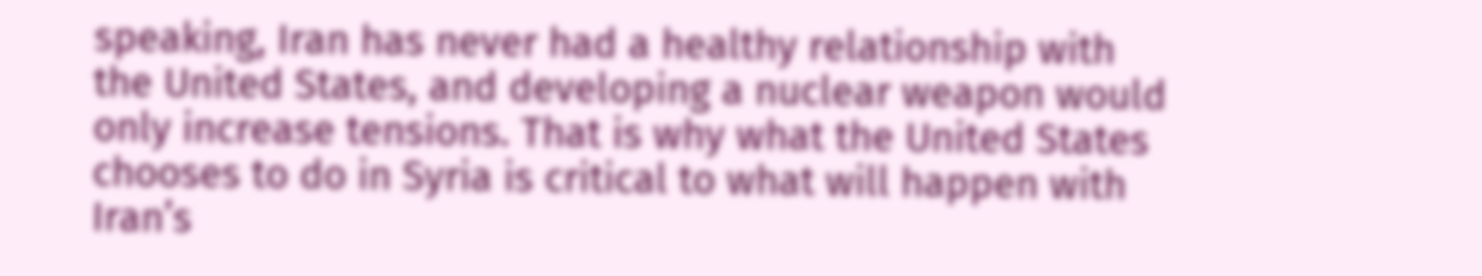speaking, Iran has never had a healthy relationship with the United States, and developing a nuclear weapon would only increase tensions. That is why what the United States chooses to do in Syria is critical to what will happen with Iran’s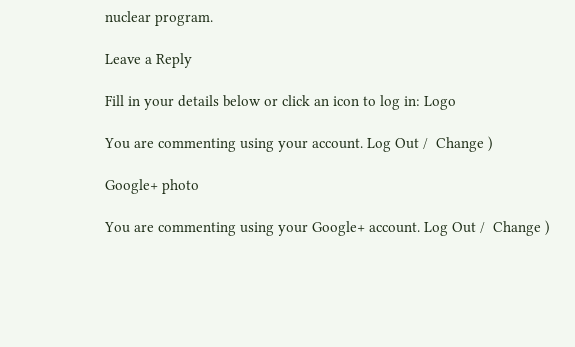nuclear program.

Leave a Reply

Fill in your details below or click an icon to log in: Logo

You are commenting using your account. Log Out /  Change )

Google+ photo

You are commenting using your Google+ account. Log Out /  Change )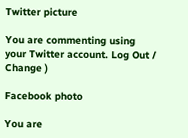Twitter picture

You are commenting using your Twitter account. Log Out /  Change )

Facebook photo

You are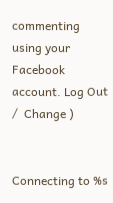commenting using your Facebook account. Log Out /  Change )


Connecting to %s